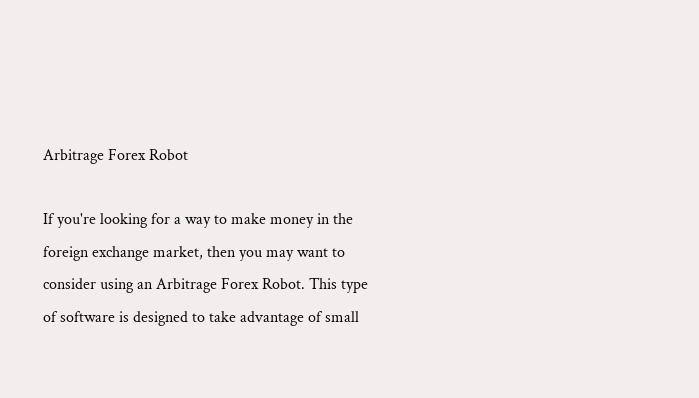Arbitrage Forex Robot

If you're looking for a way to make money in the foreign exchange market, then you may want to consider using an Arbitrage Forex Robot. This type of software is designed to take advantage of small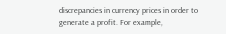discrepancies in currency prices in order to generate a profit. For example,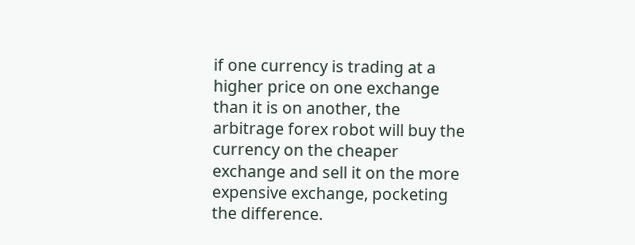if one currency is trading at a higher price on one exchange than it is on another, the arbitrage forex robot will buy the currency on the cheaper exchange and sell it on the more expensive exchange, pocketing the difference.